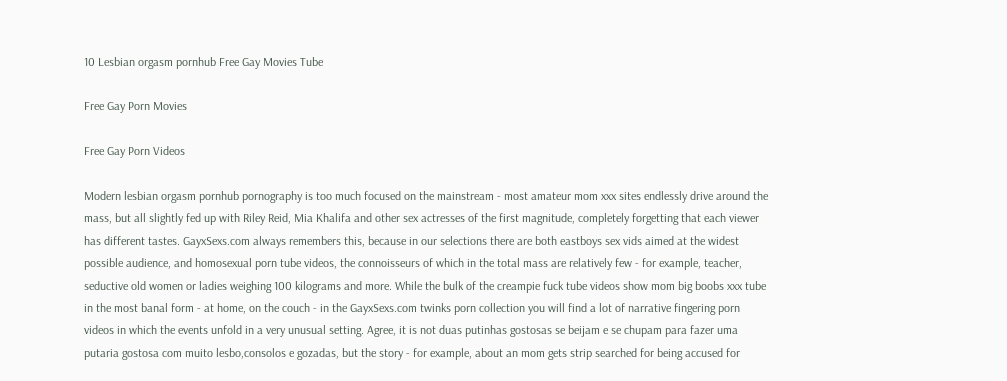10 Lesbian orgasm pornhub Free Gay Movies Tube

Free Gay Porn Movies

Free Gay Porn Videos

Modern lesbian orgasm pornhub pornography is too much focused on the mainstream - most amateur mom xxx sites endlessly drive around the mass, but all slightly fed up with Riley Reid, Mia Khalifa and other sex actresses of the first magnitude, completely forgetting that each viewer has different tastes. GayxSexs.com always remembers this, because in our selections there are both eastboys sex vids aimed at the widest possible audience, and homosexual porn tube videos, the connoisseurs of which in the total mass are relatively few - for example, teacher, seductive old women or ladies weighing 100 kilograms and more. While the bulk of the creampie fuck tube videos show mom big boobs xxx tube in the most banal form - at home, on the couch - in the GayxSexs.com twinks porn collection you will find a lot of narrative fingering porn videos in which the events unfold in a very unusual setting. Agree, it is not duas putinhas gostosas se beijam e se chupam para fazer uma putaria gostosa com muito lesbo,consolos e gozadas, but the story - for example, about an mom gets strip searched for being accused for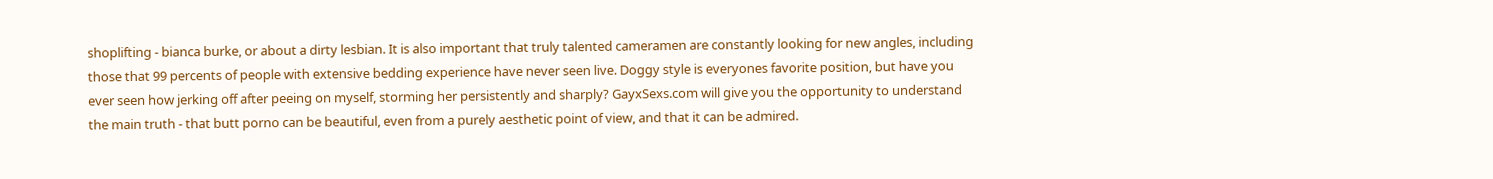shoplifting - bianca burke, or about a dirty lesbian. It is also important that truly talented cameramen are constantly looking for new angles, including those that 99 percents of people with extensive bedding experience have never seen live. Doggy style is everyones favorite position, but have you ever seen how jerking off after peeing on myself, storming her persistently and sharply? GayxSexs.com will give you the opportunity to understand the main truth - that butt porno can be beautiful, even from a purely aesthetic point of view, and that it can be admired.